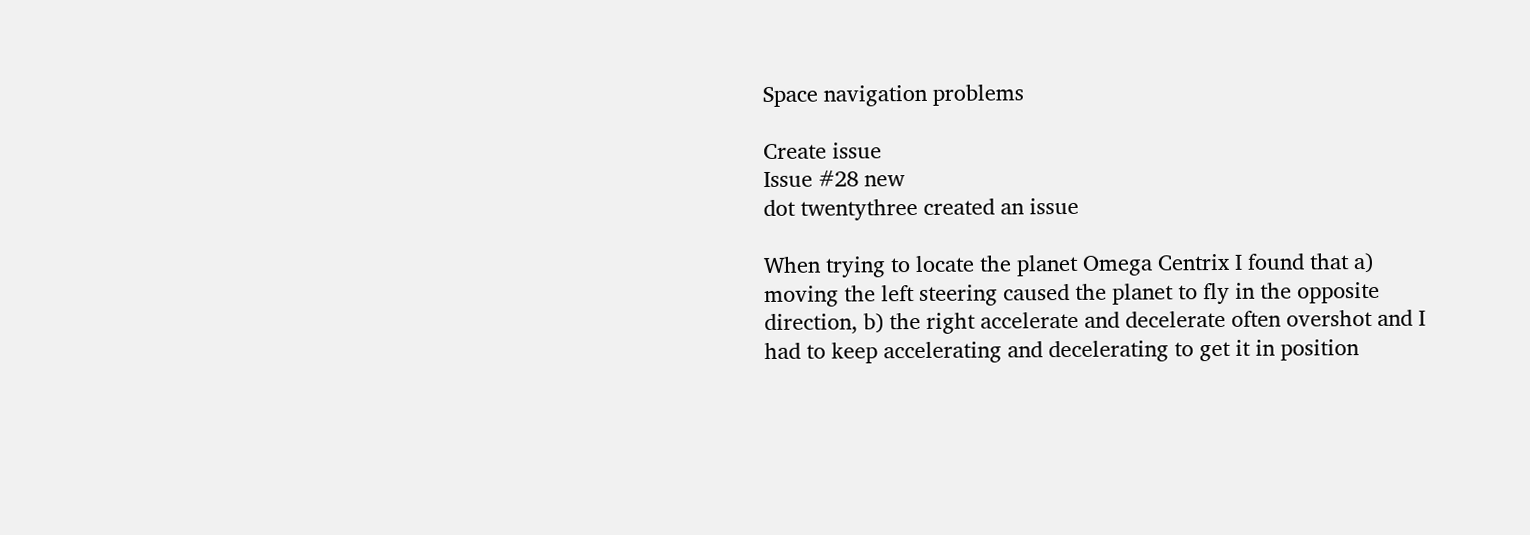Space navigation problems

Create issue
Issue #28 new
dot twentythree created an issue

When trying to locate the planet Omega Centrix I found that a) moving the left steering caused the planet to fly in the opposite direction, b) the right accelerate and decelerate often overshot and I had to keep accelerating and decelerating to get it in position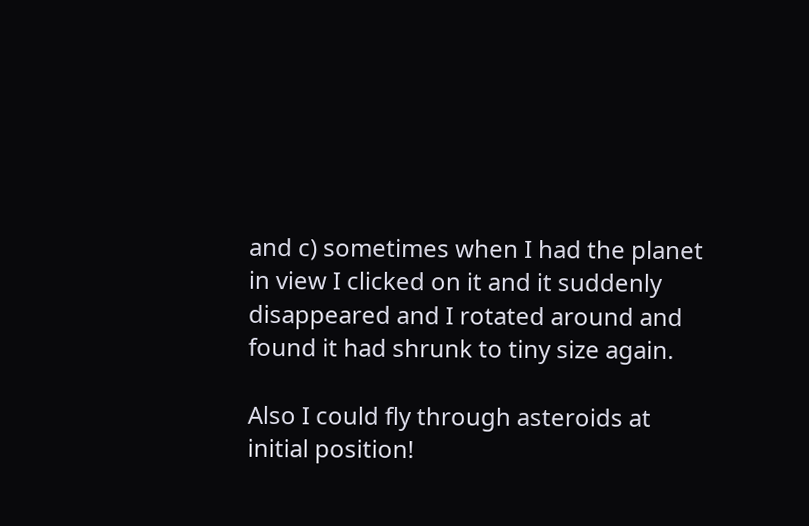and c) sometimes when I had the planet in view I clicked on it and it suddenly disappeared and I rotated around and found it had shrunk to tiny size again.

Also I could fly through asteroids at initial position!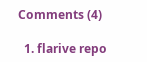Comments (4)

  1. flarive repo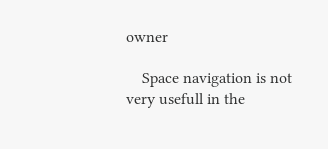owner

    Space navigation is not very usefull in the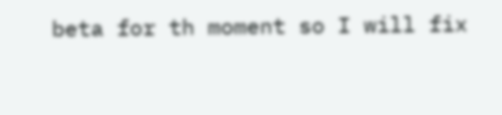beta for th moment so I will fix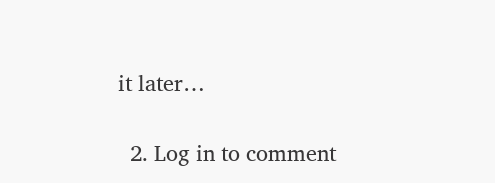it later…

  2. Log in to comment